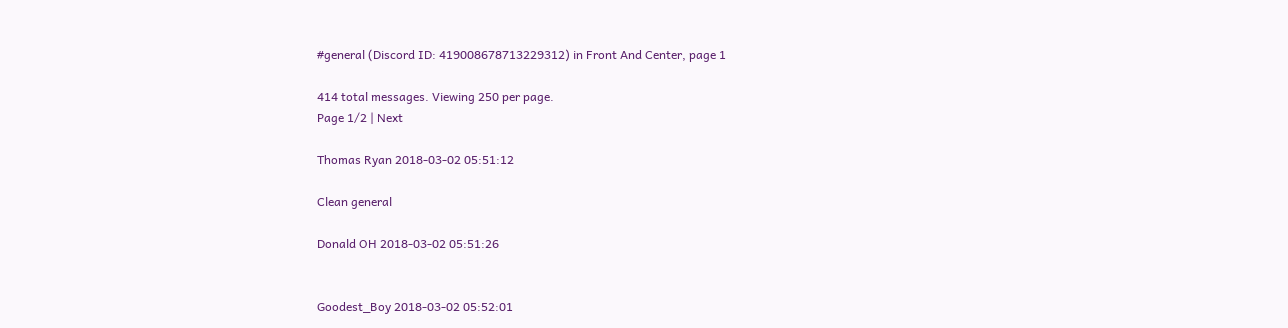#general (Discord ID: 419008678713229312) in Front And Center, page 1

414 total messages. Viewing 250 per page.
Page 1/2 | Next

Thomas Ryan 2018-03-02 05:51:12

Clean general

Donald OH 2018-03-02 05:51:26


Goodest_Boy 2018-03-02 05:52:01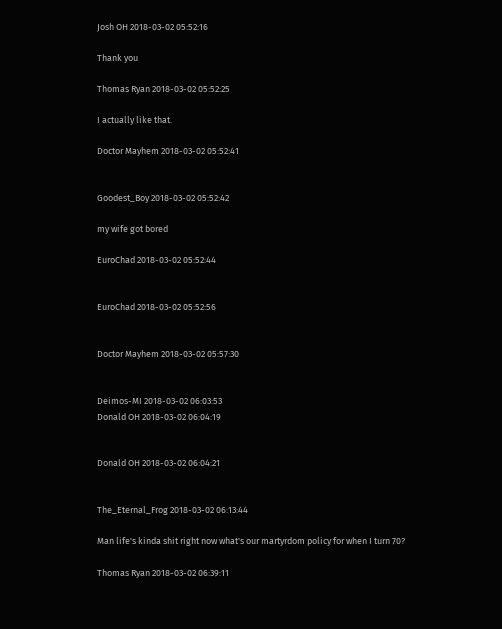Josh OH 2018-03-02 05:52:16

Thank you

Thomas Ryan 2018-03-02 05:52:25

I actually like that.

Doctor Mayhem 2018-03-02 05:52:41


Goodest_Boy 2018-03-02 05:52:42

my wife got bored

EuroChad 2018-03-02 05:52:44


EuroChad 2018-03-02 05:52:56


Doctor Mayhem 2018-03-02 05:57:30


Deimos-MI 2018-03-02 06:03:53
Donald OH 2018-03-02 06:04:19


Donald OH 2018-03-02 06:04:21


The_Eternal_Frog 2018-03-02 06:13:44

Man life's kinda shit right now what's our martyrdom policy for when I turn 70?

Thomas Ryan 2018-03-02 06:39:11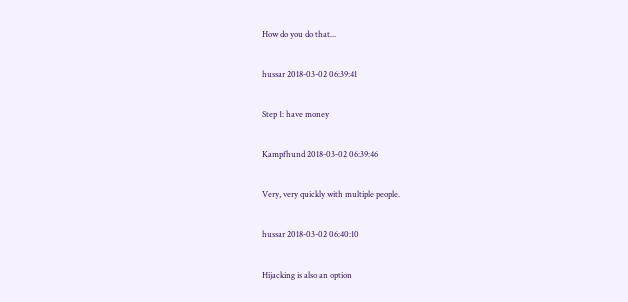How do you do that...

hussar 2018-03-02 06:39:41

Step 1: have money

Kampfhund 2018-03-02 06:39:46

Very, very quickly with multiple people.

hussar 2018-03-02 06:40:10

Hijacking is also an option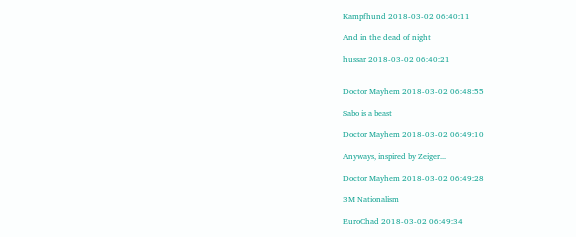Kampfhund 2018-03-02 06:40:11

And in the dead of night

hussar 2018-03-02 06:40:21


Doctor Mayhem 2018-03-02 06:48:55

Sabo is a beast

Doctor Mayhem 2018-03-02 06:49:10

Anyways, inspired by Zeiger...

Doctor Mayhem 2018-03-02 06:49:28

3M Nationalism

EuroChad 2018-03-02 06:49:34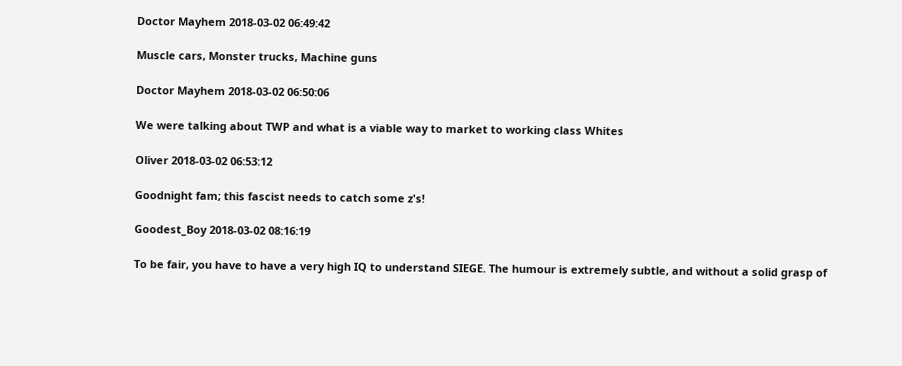Doctor Mayhem 2018-03-02 06:49:42

Muscle cars, Monster trucks, Machine guns

Doctor Mayhem 2018-03-02 06:50:06

We were talking about TWP and what is a viable way to market to working class Whites

Oliver 2018-03-02 06:53:12

Goodnight fam; this fascist needs to catch some z's!

Goodest_Boy 2018-03-02 08:16:19

To be fair, you have to have a very high IQ to understand SIEGE. The humour is extremely subtle, and without a solid grasp of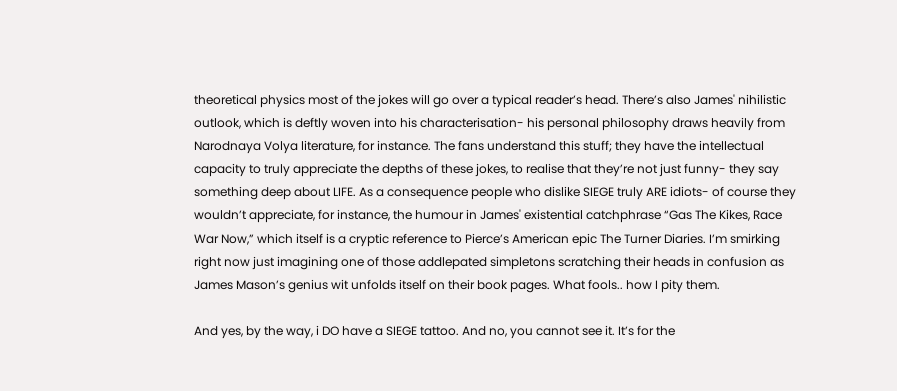theoretical physics most of the jokes will go over a typical reader’s head. There’s also James' nihilistic outlook, which is deftly woven into his characterisation- his personal philosophy draws heavily from Narodnaya Volya literature, for instance. The fans understand this stuff; they have the intellectual capacity to truly appreciate the depths of these jokes, to realise that they’re not just funny- they say something deep about LIFE. As a consequence people who dislike SIEGE truly ARE idiots- of course they wouldn’t appreciate, for instance, the humour in James' existential catchphrase “Gas The Kikes, Race War Now,” which itself is a cryptic reference to Pierce’s American epic The Turner Diaries. I’m smirking right now just imagining one of those addlepated simpletons scratching their heads in confusion as James Mason’s genius wit unfolds itself on their book pages. What fools.. how I pity them.

And yes, by the way, i DO have a SIEGE tattoo. And no, you cannot see it. It’s for the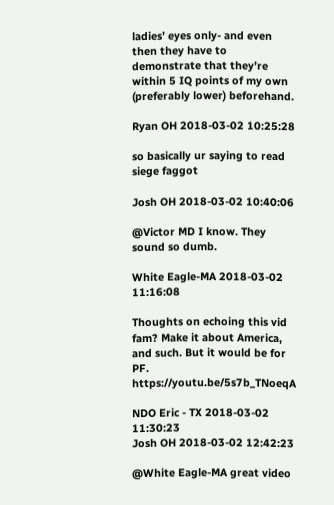ladies’ eyes only- and even then they have to demonstrate that they’re within 5 IQ points of my own (preferably lower) beforehand.

Ryan OH 2018-03-02 10:25:28

so basically ur saying to read siege faggot

Josh OH 2018-03-02 10:40:06

@Victor MD I know. They sound so dumb.

White Eagle-MA 2018-03-02 11:16:08

Thoughts on echoing this vid fam? Make it about America, and such. But it would be for PF. https://youtu.be/5s7b_TNoeqA

NDO Eric - TX 2018-03-02 11:30:23
Josh OH 2018-03-02 12:42:23

@White Eagle-MA great video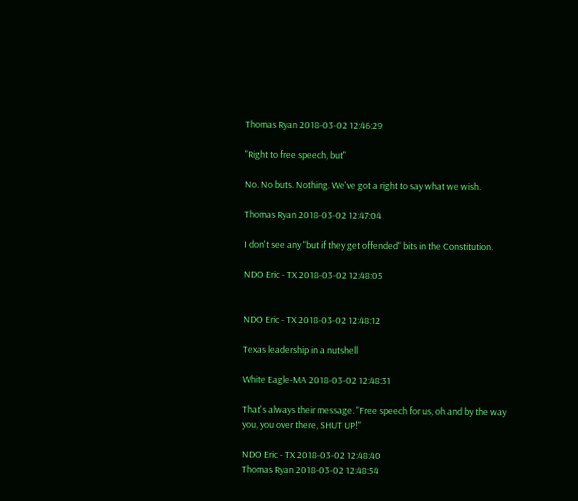Thomas Ryan 2018-03-02 12:46:29

"Right to free speech, but"

No. No buts. Nothing. We've got a right to say what we wish.

Thomas Ryan 2018-03-02 12:47:04

I don't see any "but if they get offended" bits in the Constitution.

NDO Eric - TX 2018-03-02 12:48:05


NDO Eric - TX 2018-03-02 12:48:12

Texas leadership in a nutshell

White Eagle-MA 2018-03-02 12:48:31

That's always their message. "Free speech for us, oh and by the way you, you over there, SHUT UP!"

NDO Eric - TX 2018-03-02 12:48:40
Thomas Ryan 2018-03-02 12:48:54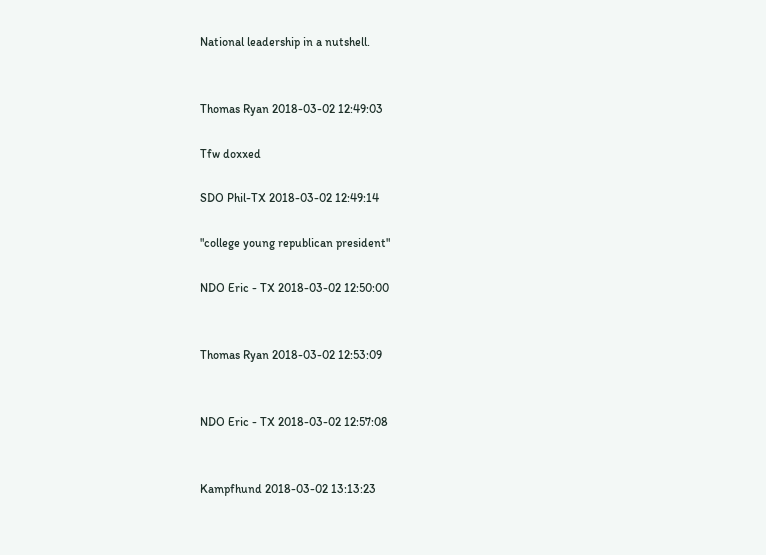National leadership in a nutshell.


Thomas Ryan 2018-03-02 12:49:03

Tfw doxxed

SDO Phil-TX 2018-03-02 12:49:14

"college young republican president"

NDO Eric - TX 2018-03-02 12:50:00


Thomas Ryan 2018-03-02 12:53:09


NDO Eric - TX 2018-03-02 12:57:08


Kampfhund 2018-03-02 13:13:23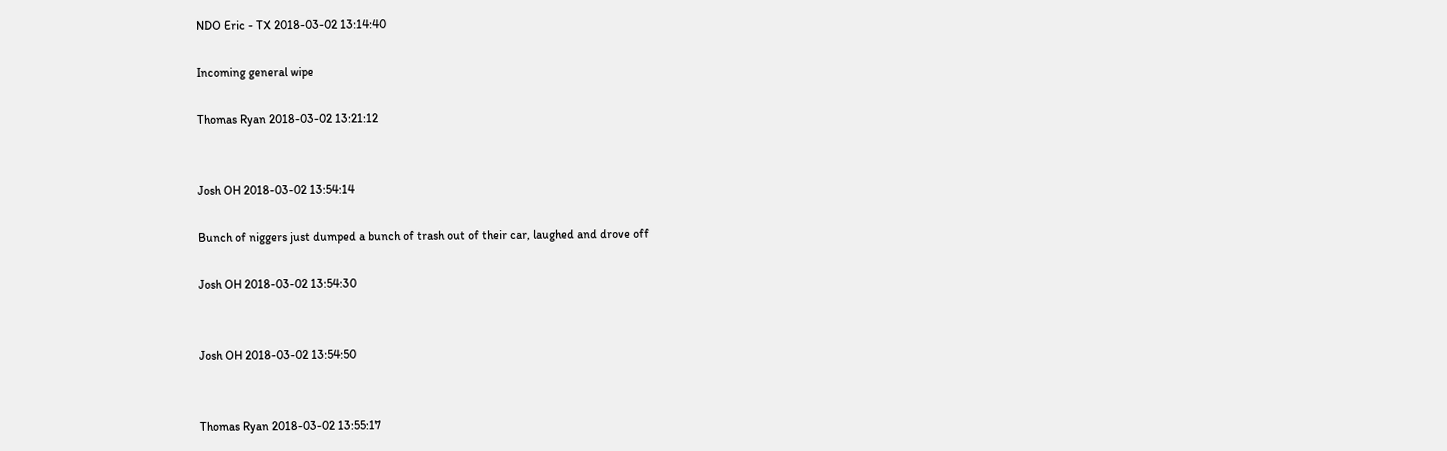NDO Eric - TX 2018-03-02 13:14:40

Incoming general wipe

Thomas Ryan 2018-03-02 13:21:12


Josh OH 2018-03-02 13:54:14

Bunch of niggers just dumped a bunch of trash out of their car, laughed and drove off

Josh OH 2018-03-02 13:54:30


Josh OH 2018-03-02 13:54:50


Thomas Ryan 2018-03-02 13:55:17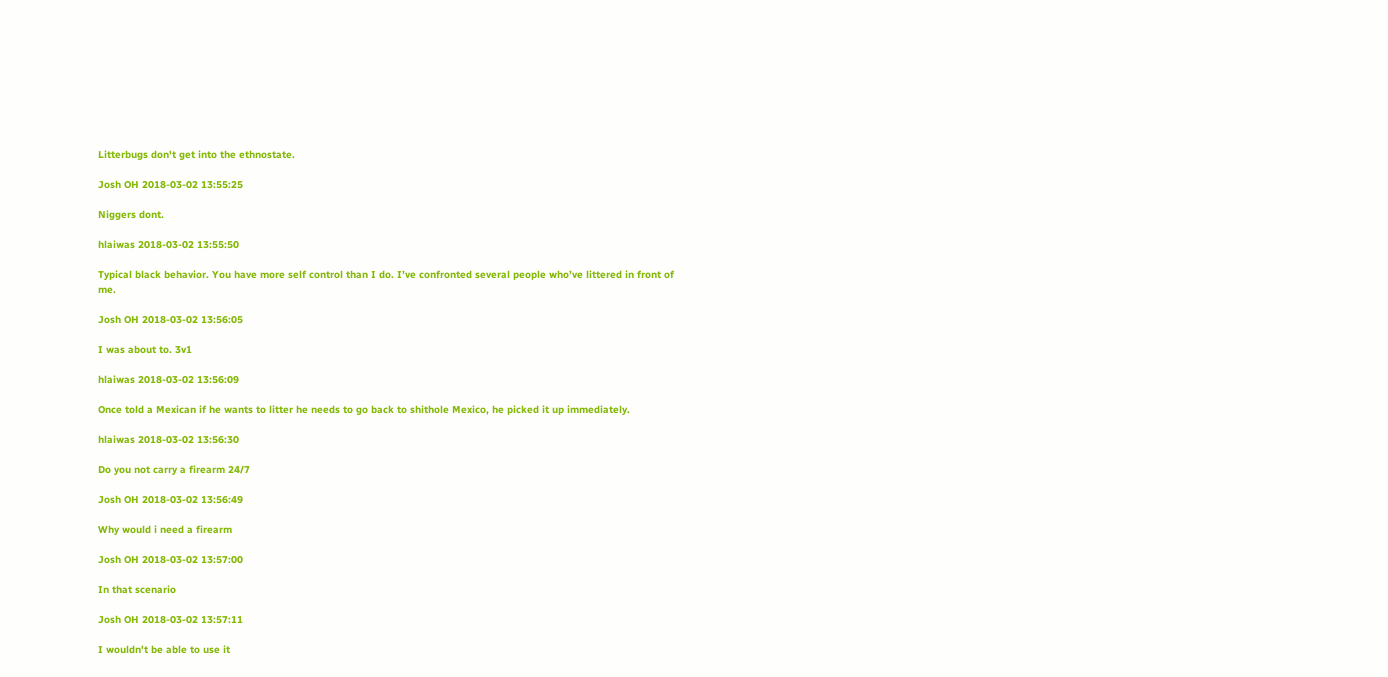Litterbugs don't get into the ethnostate.

Josh OH 2018-03-02 13:55:25

Niggers dont.

hlaiwas 2018-03-02 13:55:50

Typical black behavior. You have more self control than I do. I’ve confronted several people who’ve littered in front of me.

Josh OH 2018-03-02 13:56:05

I was about to. 3v1

hlaiwas 2018-03-02 13:56:09

Once told a Mexican if he wants to litter he needs to go back to shithole Mexico, he picked it up immediately.

hlaiwas 2018-03-02 13:56:30

Do you not carry a firearm 24/7

Josh OH 2018-03-02 13:56:49

Why would i need a firearm

Josh OH 2018-03-02 13:57:00

In that scenario

Josh OH 2018-03-02 13:57:11

I wouldn't be able to use it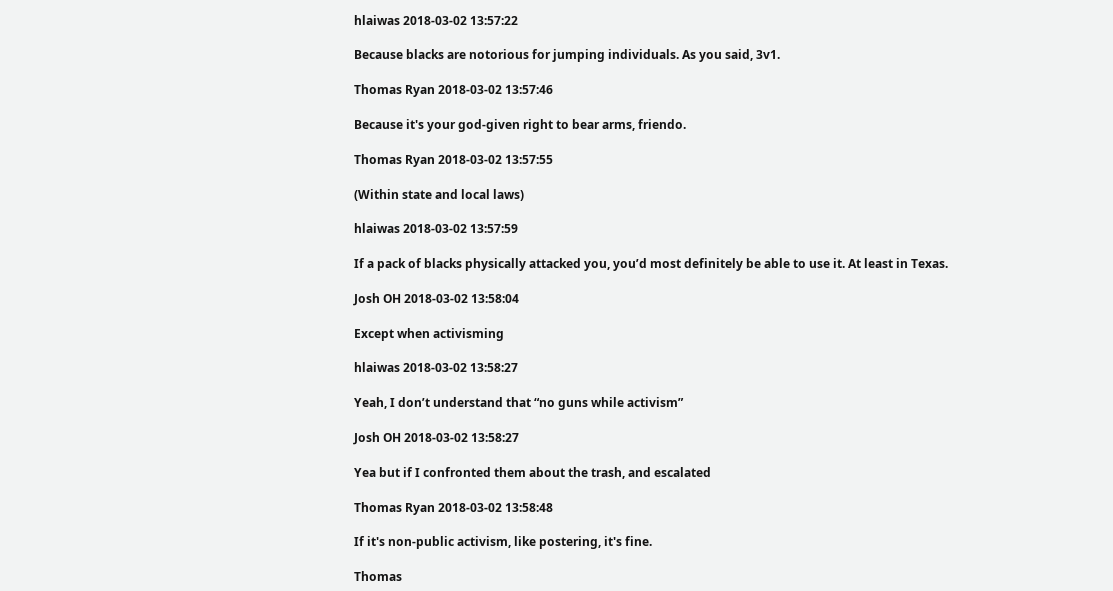hlaiwas 2018-03-02 13:57:22

Because blacks are notorious for jumping individuals. As you said, 3v1.

Thomas Ryan 2018-03-02 13:57:46

Because it's your god-given right to bear arms, friendo.

Thomas Ryan 2018-03-02 13:57:55

(Within state and local laws)

hlaiwas 2018-03-02 13:57:59

If a pack of blacks physically attacked you, you’d most definitely be able to use it. At least in Texas.

Josh OH 2018-03-02 13:58:04

Except when activisming

hlaiwas 2018-03-02 13:58:27

Yeah, I don’t understand that “no guns while activism”

Josh OH 2018-03-02 13:58:27

Yea but if I confronted them about the trash, and escalated

Thomas Ryan 2018-03-02 13:58:48

If it's non-public activism, like postering, it's fine.

Thomas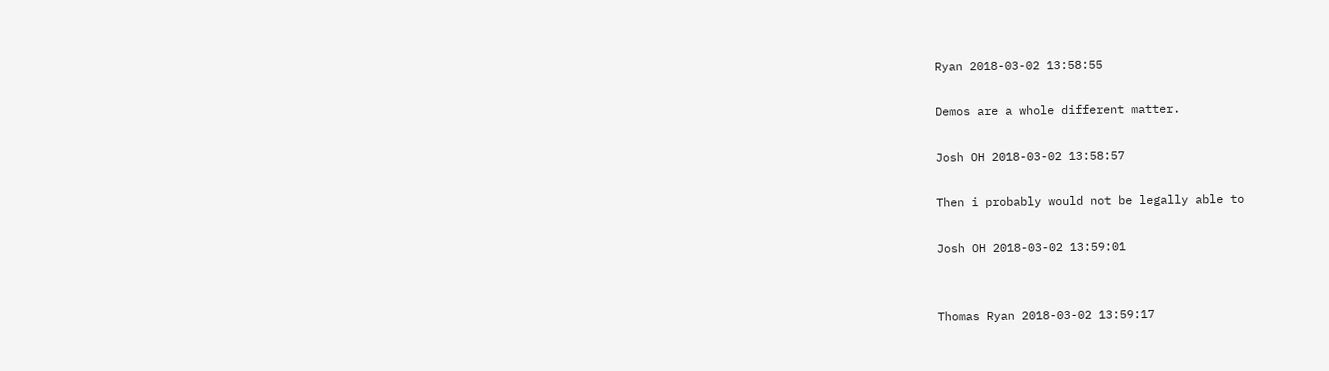Ryan 2018-03-02 13:58:55

Demos are a whole different matter.

Josh OH 2018-03-02 13:58:57

Then i probably would not be legally able to

Josh OH 2018-03-02 13:59:01


Thomas Ryan 2018-03-02 13:59:17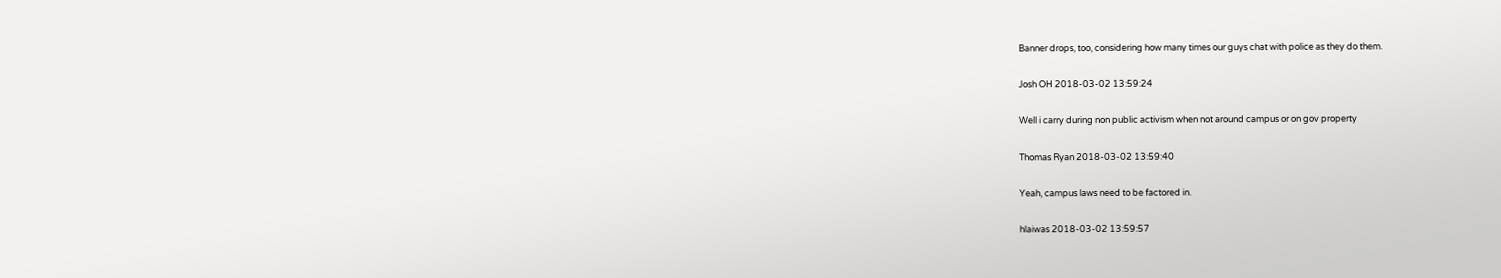Banner drops, too, considering how many times our guys chat with police as they do them.

Josh OH 2018-03-02 13:59:24

Well i carry during non public activism when not around campus or on gov property

Thomas Ryan 2018-03-02 13:59:40

Yeah, campus laws need to be factored in.

hlaiwas 2018-03-02 13:59:57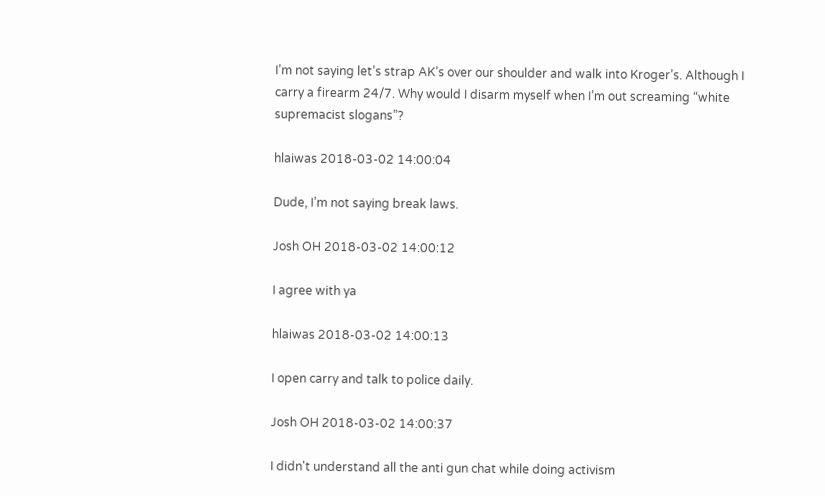I’m not saying let’s strap AK’s over our shoulder and walk into Kroger’s. Although I carry a firearm 24/7. Why would I disarm myself when I’m out screaming “white supremacist slogans”?

hlaiwas 2018-03-02 14:00:04

Dude, I’m not saying break laws.

Josh OH 2018-03-02 14:00:12

I agree with ya

hlaiwas 2018-03-02 14:00:13

I open carry and talk to police daily.

Josh OH 2018-03-02 14:00:37

I didn't understand all the anti gun chat while doing activism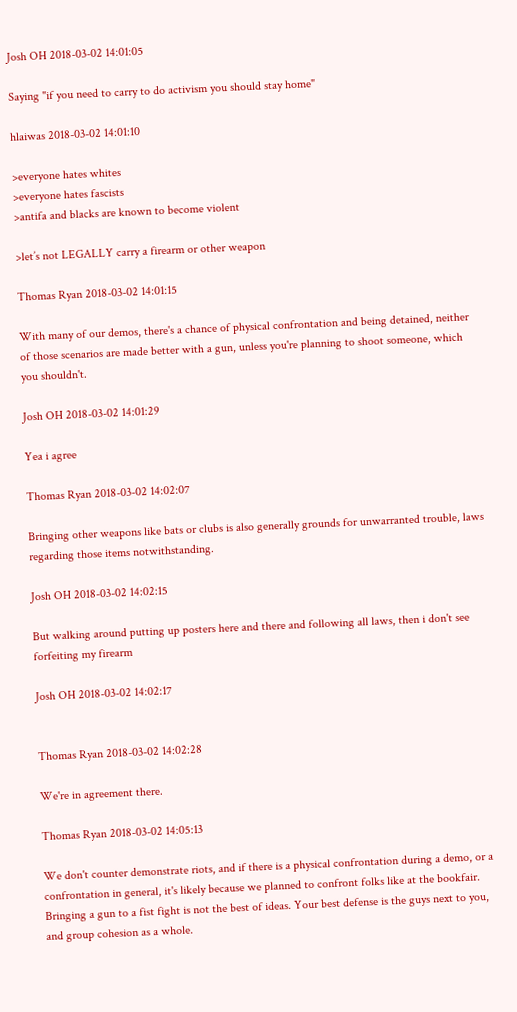Josh OH 2018-03-02 14:01:05

Saying "if you need to carry to do activism you should stay home"

hlaiwas 2018-03-02 14:01:10

>everyone hates whites
>everyone hates fascists
>antifa and blacks are known to become violent

>let’s not LEGALLY carry a firearm or other weapon

Thomas Ryan 2018-03-02 14:01:15

With many of our demos, there's a chance of physical confrontation and being detained, neither of those scenarios are made better with a gun, unless you're planning to shoot someone, which you shouldn't.

Josh OH 2018-03-02 14:01:29

Yea i agree

Thomas Ryan 2018-03-02 14:02:07

Bringing other weapons like bats or clubs is also generally grounds for unwarranted trouble, laws regarding those items notwithstanding.

Josh OH 2018-03-02 14:02:15

But walking around putting up posters here and there and following all laws, then i don't see forfeiting my firearm

Josh OH 2018-03-02 14:02:17


Thomas Ryan 2018-03-02 14:02:28

We're in agreement there.

Thomas Ryan 2018-03-02 14:05:13

We don't counter demonstrate riots, and if there is a physical confrontation during a demo, or a confrontation in general, it's likely because we planned to confront folks like at the bookfair. Bringing a gun to a fist fight is not the best of ideas. Your best defense is the guys next to you, and group cohesion as a whole.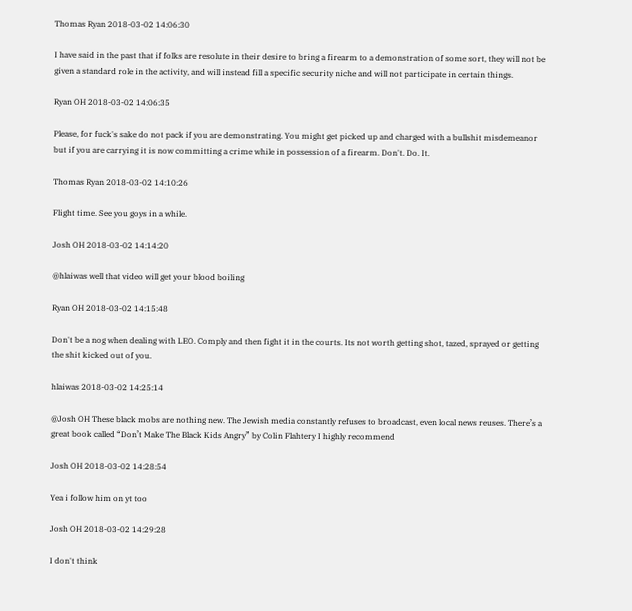Thomas Ryan 2018-03-02 14:06:30

I have said in the past that if folks are resolute in their desire to bring a firearm to a demonstration of some sort, they will not be given a standard role in the activity, and will instead fill a specific security niche and will not participate in certain things.

Ryan OH 2018-03-02 14:06:35

Please, for fuck's sake do not pack if you are demonstrating. You might get picked up and charged with a bullshit misdemeanor but if you are carrying it is now committing a crime while in possession of a firearm. Don't. Do. It.

Thomas Ryan 2018-03-02 14:10:26

Flight time. See you goys in a while.

Josh OH 2018-03-02 14:14:20

@hlaiwas well that video will get your blood boiling

Ryan OH 2018-03-02 14:15:48

Don't be a nog when dealing with LEO. Comply and then fight it in the courts. Its not worth getting shot, tazed, sprayed or getting the shit kicked out of you.

hlaiwas 2018-03-02 14:25:14

@Josh OH These black mobs are nothing new. The Jewish media constantly refuses to broadcast, even local news reuses. There’s a great book called “Don’t Make The Black Kids Angry” by Colin Flahtery I highly recommend

Josh OH 2018-03-02 14:28:54

Yea i follow him on yt too

Josh OH 2018-03-02 14:29:28

I don't think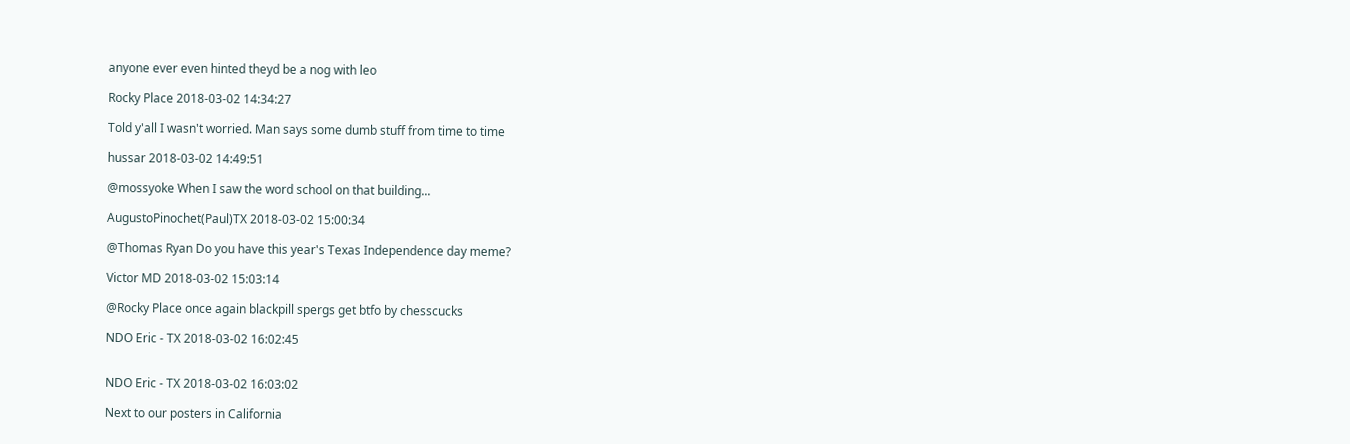anyone ever even hinted theyd be a nog with leo

Rocky Place 2018-03-02 14:34:27

Told y'all I wasn't worried. Man says some dumb stuff from time to time

hussar 2018-03-02 14:49:51

@mossyoke When I saw the word school on that building...

AugustoPinochet(Paul)TX 2018-03-02 15:00:34

@Thomas Ryan Do you have this year's Texas Independence day meme?

Victor MD 2018-03-02 15:03:14

@Rocky Place once again blackpill spergs get btfo by chesscucks

NDO Eric - TX 2018-03-02 16:02:45


NDO Eric - TX 2018-03-02 16:03:02

Next to our posters in California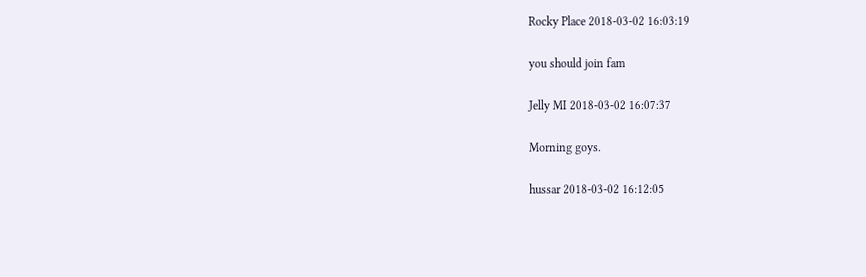Rocky Place 2018-03-02 16:03:19

you should join fam

Jelly MI 2018-03-02 16:07:37

Morning goys.

hussar 2018-03-02 16:12:05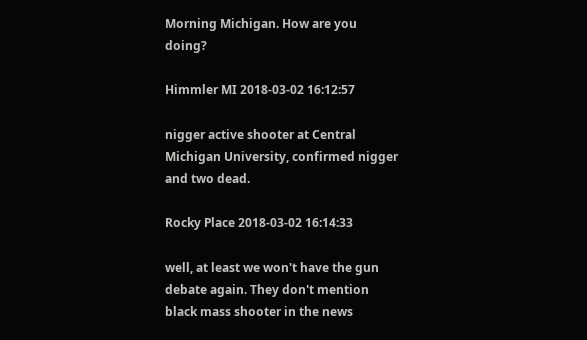Morning Michigan. How are you doing?

Himmler MI 2018-03-02 16:12:57

nigger active shooter at Central Michigan University, confirmed nigger and two dead.

Rocky Place 2018-03-02 16:14:33

well, at least we won't have the gun debate again. They don't mention black mass shooter in the news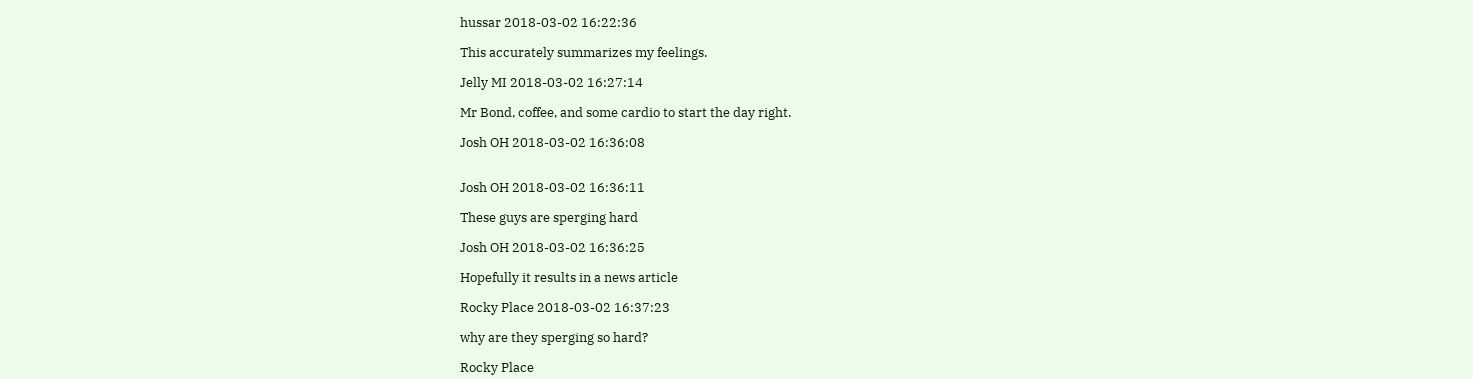hussar 2018-03-02 16:22:36

This accurately summarizes my feelings.

Jelly MI 2018-03-02 16:27:14

Mr Bond, coffee, and some cardio to start the day right.

Josh OH 2018-03-02 16:36:08


Josh OH 2018-03-02 16:36:11

These guys are sperging hard

Josh OH 2018-03-02 16:36:25

Hopefully it results in a news article

Rocky Place 2018-03-02 16:37:23

why are they sperging so hard?

Rocky Place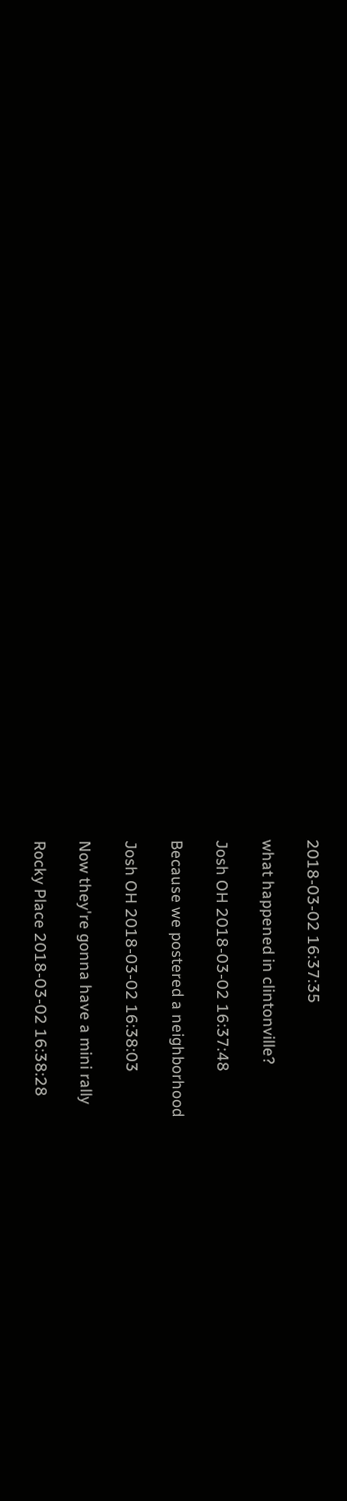2018-03-02 16:37:35

what happened in clintonville?

Josh OH 2018-03-02 16:37:48

Because we postered a neighborhood

Josh OH 2018-03-02 16:38:03

Now they're gonna have a mini rally

Rocky Place 2018-03-02 16:38:28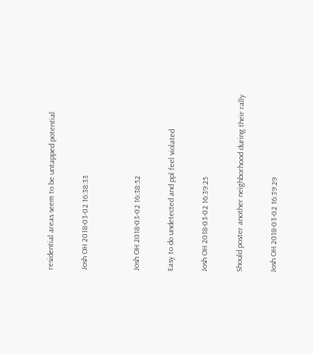residential areas seem to be untapped potential

Josh OH 2018-03-02 16:38:33


Josh OH 2018-03-02 16:38:52

Easy to do undetected and ppl feel violated

Josh OH 2018-03-02 16:39:25

Should poster another neighborhood during their rally

Josh OH 2018-03-02 16:39:29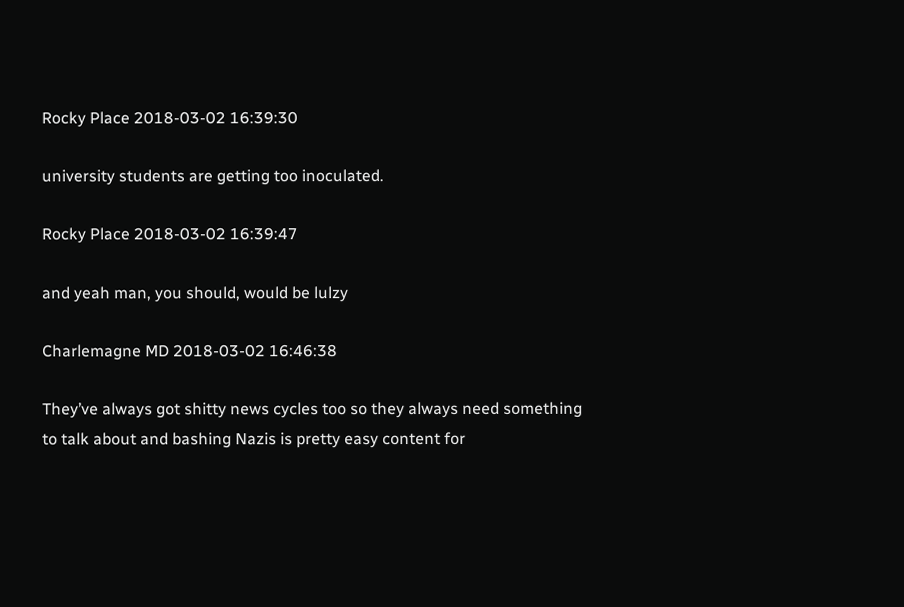Rocky Place 2018-03-02 16:39:30

university students are getting too inoculated.

Rocky Place 2018-03-02 16:39:47

and yeah man, you should, would be lulzy

Charlemagne MD 2018-03-02 16:46:38

They’ve always got shitty news cycles too so they always need something to talk about and bashing Nazis is pretty easy content for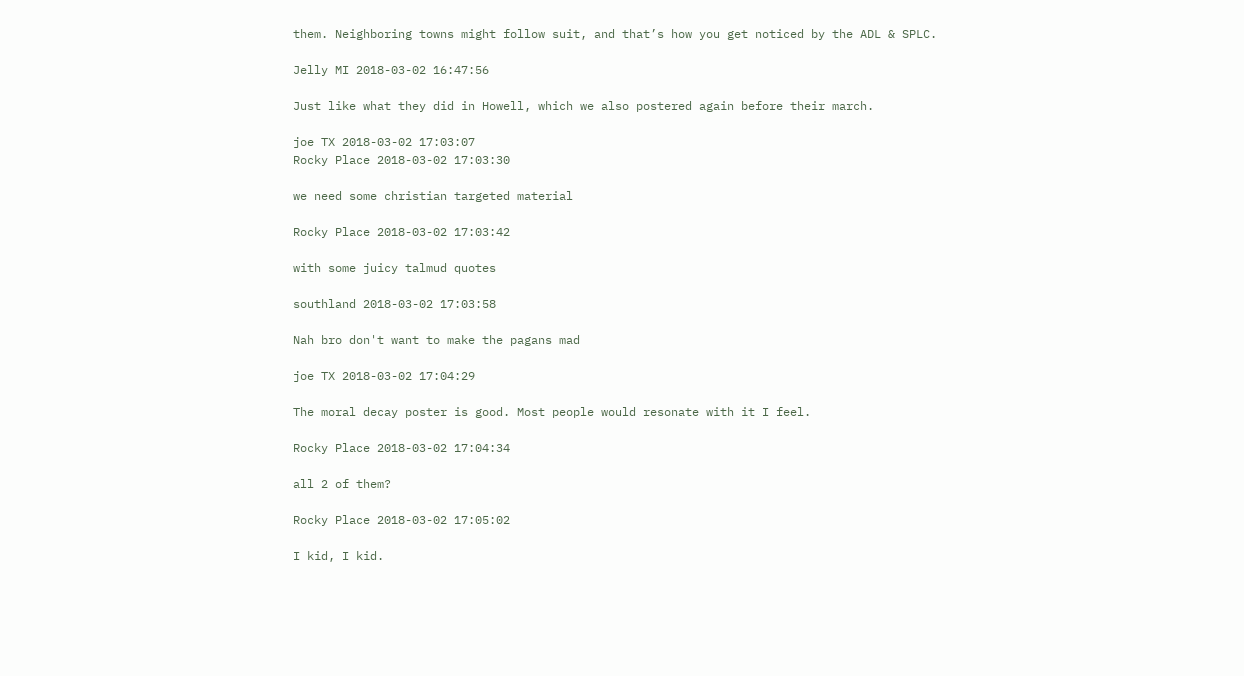them. Neighboring towns might follow suit, and that’s how you get noticed by the ADL & SPLC.

Jelly MI 2018-03-02 16:47:56

Just like what they did in Howell, which we also postered again before their march.

joe TX 2018-03-02 17:03:07
Rocky Place 2018-03-02 17:03:30

we need some christian targeted material

Rocky Place 2018-03-02 17:03:42

with some juicy talmud quotes

southland 2018-03-02 17:03:58

Nah bro don't want to make the pagans mad

joe TX 2018-03-02 17:04:29

The moral decay poster is good. Most people would resonate with it I feel.

Rocky Place 2018-03-02 17:04:34

all 2 of them?

Rocky Place 2018-03-02 17:05:02

I kid, I kid.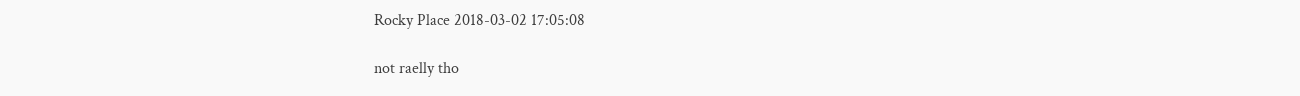Rocky Place 2018-03-02 17:05:08

not raelly tho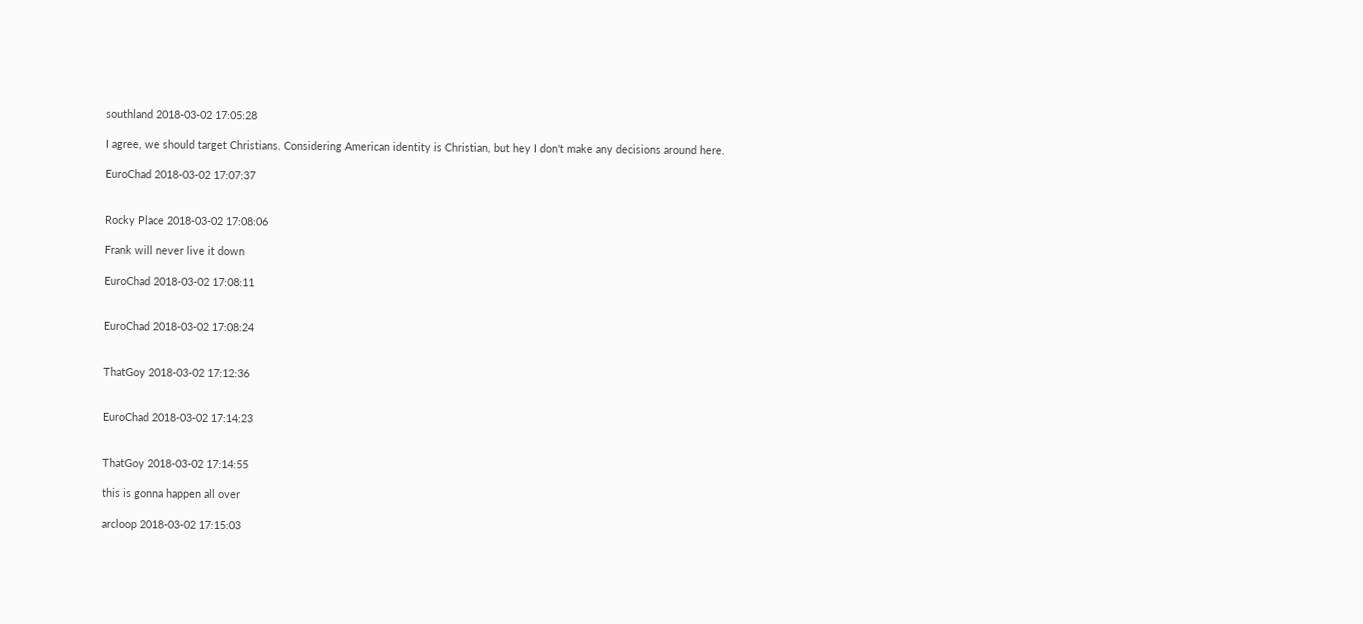southland 2018-03-02 17:05:28

I agree, we should target Christians. Considering American identity is Christian, but hey I don't make any decisions around here.

EuroChad 2018-03-02 17:07:37


Rocky Place 2018-03-02 17:08:06

Frank will never live it down

EuroChad 2018-03-02 17:08:11


EuroChad 2018-03-02 17:08:24


ThatGoy 2018-03-02 17:12:36


EuroChad 2018-03-02 17:14:23


ThatGoy 2018-03-02 17:14:55

this is gonna happen all over

arcloop 2018-03-02 17:15:03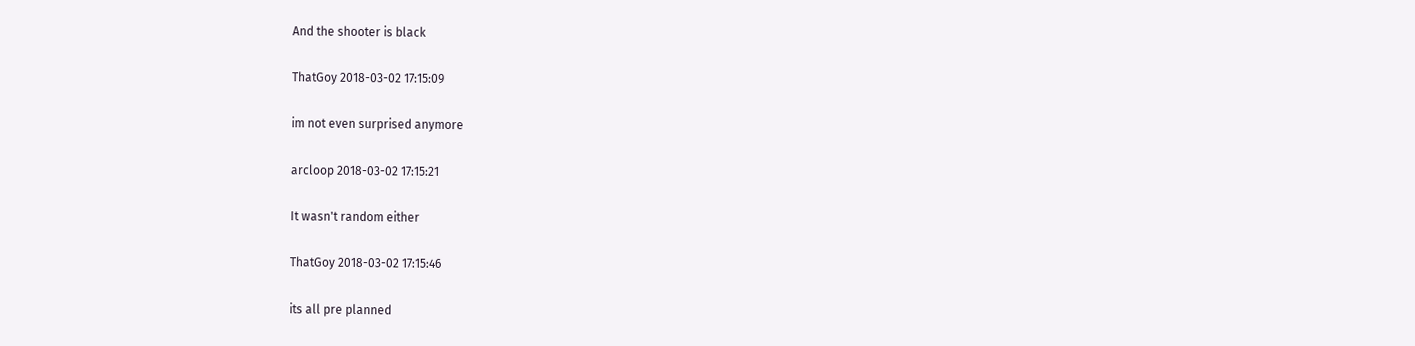And the shooter is black

ThatGoy 2018-03-02 17:15:09

im not even surprised anymore

arcloop 2018-03-02 17:15:21

It wasn't random either

ThatGoy 2018-03-02 17:15:46

its all pre planned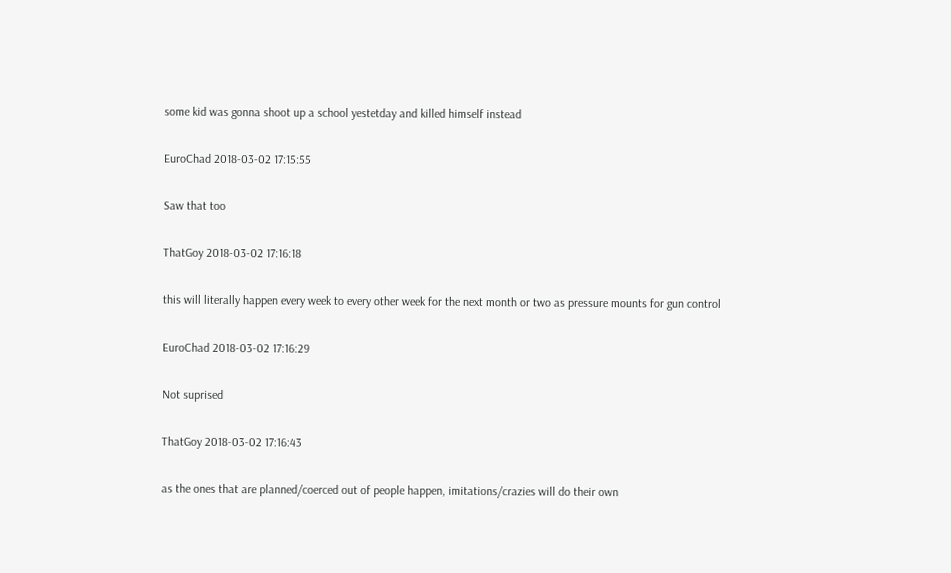some kid was gonna shoot up a school yestetday and killed himself instead

EuroChad 2018-03-02 17:15:55

Saw that too

ThatGoy 2018-03-02 17:16:18

this will literally happen every week to every other week for the next month or two as pressure mounts for gun control

EuroChad 2018-03-02 17:16:29

Not suprised

ThatGoy 2018-03-02 17:16:43

as the ones that are planned/coerced out of people happen, imitations/crazies will do their own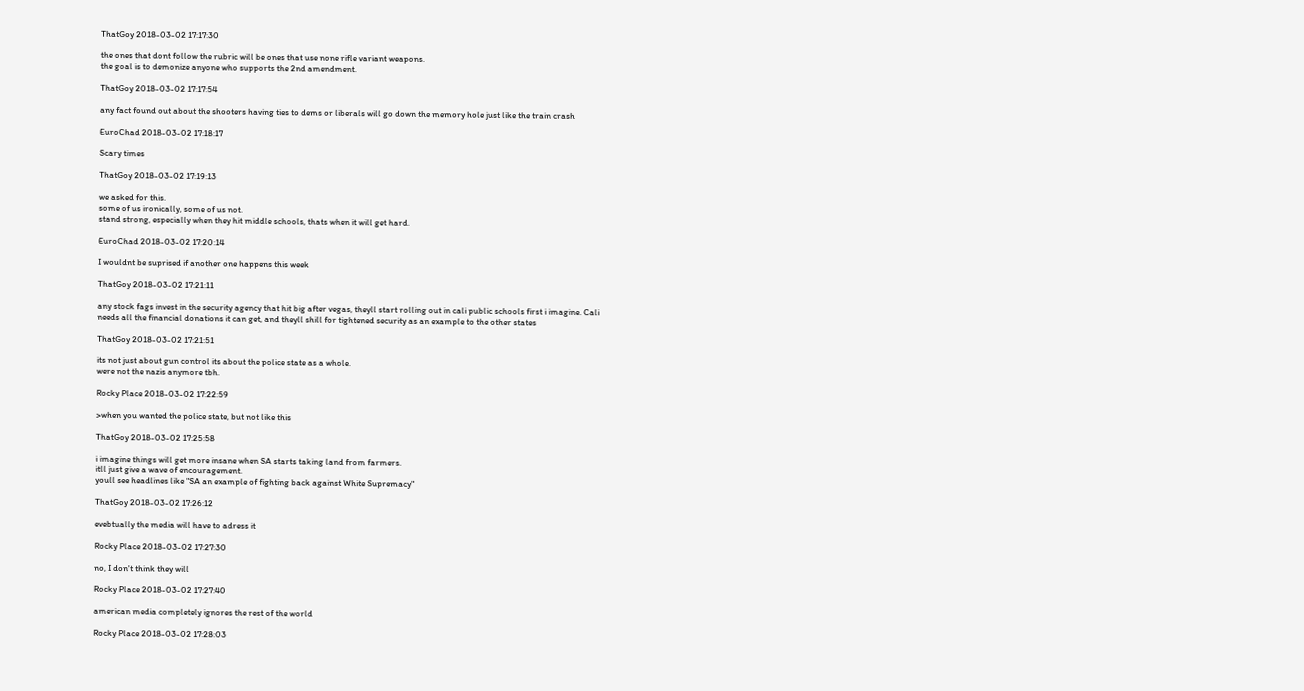ThatGoy 2018-03-02 17:17:30

the ones that dont follow the rubric will be ones that use none rifle variant weapons.
the goal is to demonize anyone who supports the 2nd amendment.

ThatGoy 2018-03-02 17:17:54

any fact found out about the shooters having ties to dems or liberals will go down the memory hole just like the train crash

EuroChad 2018-03-02 17:18:17

Scary times

ThatGoy 2018-03-02 17:19:13

we asked for this.
some of us ironically, some of us not.
stand strong, especially when they hit middle schools, thats when it will get hard.

EuroChad 2018-03-02 17:20:14

I wouldnt be suprised if another one happens this week

ThatGoy 2018-03-02 17:21:11

any stock fags invest in the security agency that hit big after vegas, theyll start rolling out in cali public schools first i imagine. Cali needs all the financial donations it can get, and theyll shill for tightened security as an example to the other states

ThatGoy 2018-03-02 17:21:51

its not just about gun control its about the police state as a whole.
were not the nazis anymore tbh.

Rocky Place 2018-03-02 17:22:59

>when you wanted the police state, but not like this

ThatGoy 2018-03-02 17:25:58

i imagine things will get more insane when SA starts taking land from farmers.
itll just give a wave of encouragement.
youll see headlines like "SA an example of fighting back against White Supremacy"

ThatGoy 2018-03-02 17:26:12

evebtually the media will have to adress it

Rocky Place 2018-03-02 17:27:30

no, I don't think they will

Rocky Place 2018-03-02 17:27:40

american media completely ignores the rest of the world

Rocky Place 2018-03-02 17:28:03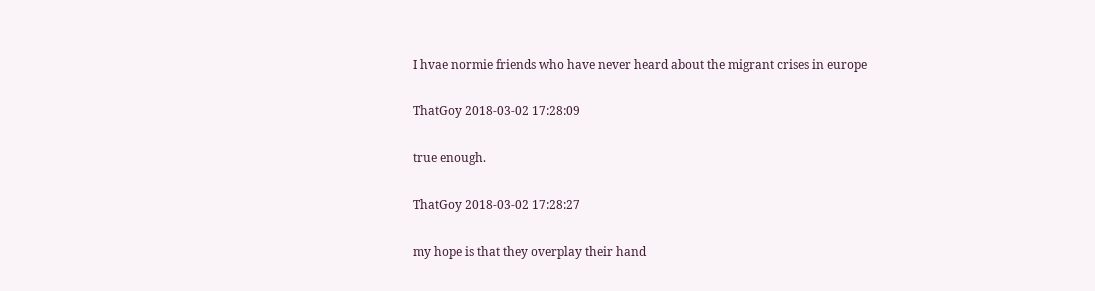I hvae normie friends who have never heard about the migrant crises in europe

ThatGoy 2018-03-02 17:28:09

true enough.

ThatGoy 2018-03-02 17:28:27

my hope is that they overplay their hand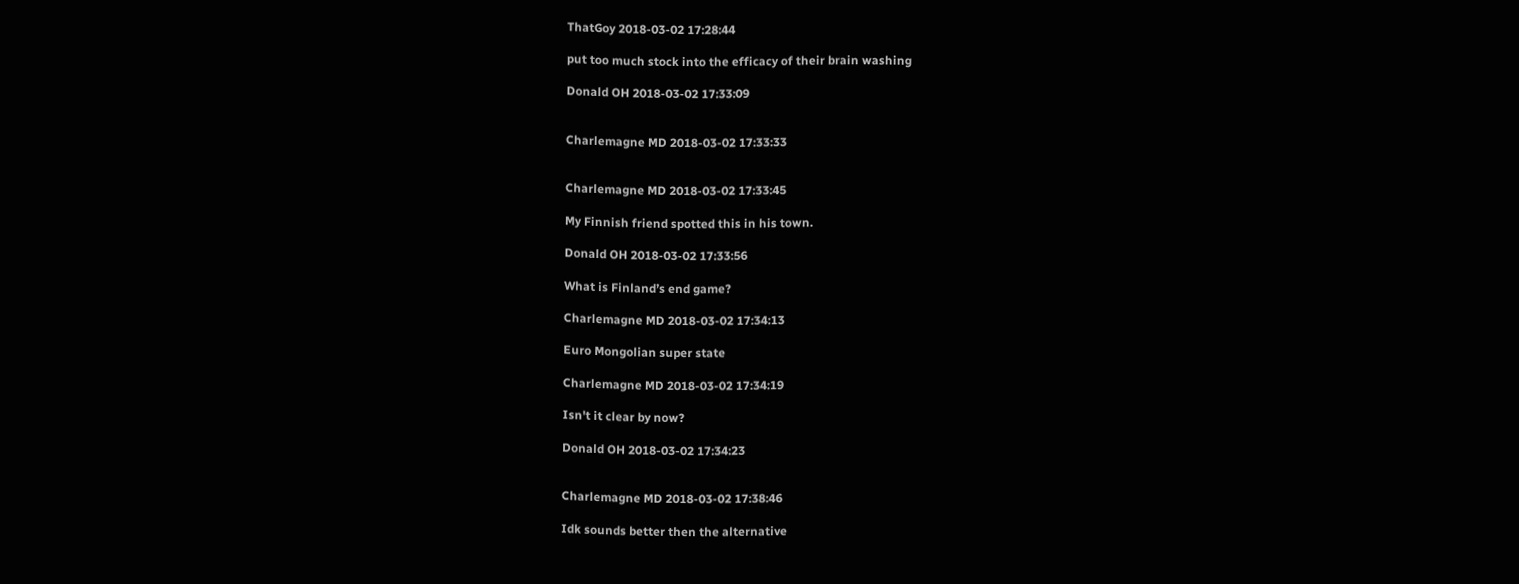ThatGoy 2018-03-02 17:28:44

put too much stock into the efficacy of their brain washing

Donald OH 2018-03-02 17:33:09


Charlemagne MD 2018-03-02 17:33:33


Charlemagne MD 2018-03-02 17:33:45

My Finnish friend spotted this in his town.

Donald OH 2018-03-02 17:33:56

What is Finland’s end game?

Charlemagne MD 2018-03-02 17:34:13

Euro Mongolian super state

Charlemagne MD 2018-03-02 17:34:19

Isn't it clear by now?

Donald OH 2018-03-02 17:34:23


Charlemagne MD 2018-03-02 17:38:46

Idk sounds better then the alternative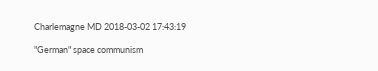Charlemagne MD 2018-03-02 17:43:19

"German" space communism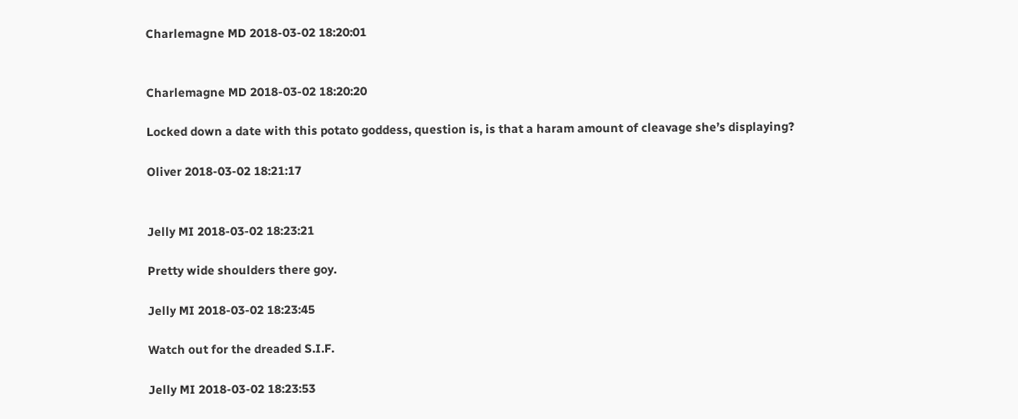Charlemagne MD 2018-03-02 18:20:01


Charlemagne MD 2018-03-02 18:20:20

Locked down a date with this potato goddess, question is, is that a haram amount of cleavage she’s displaying?

Oliver 2018-03-02 18:21:17


Jelly MI 2018-03-02 18:23:21

Pretty wide shoulders there goy.

Jelly MI 2018-03-02 18:23:45

Watch out for the dreaded S.I.F.

Jelly MI 2018-03-02 18:23:53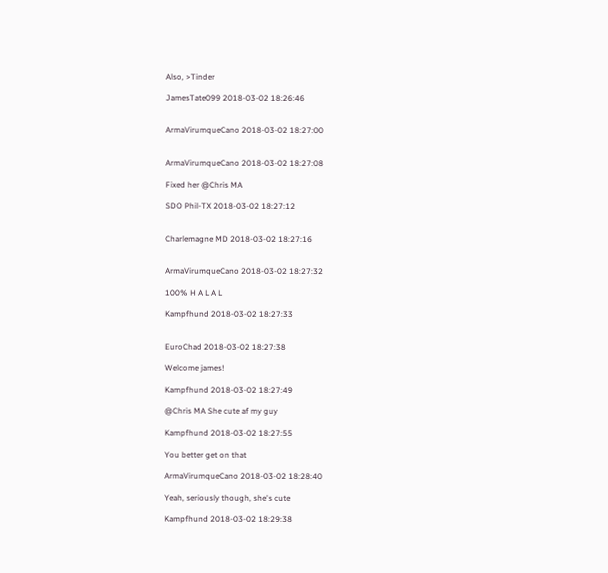Also, >Tinder

JamesTate099 2018-03-02 18:26:46


ArmaVirumqueCano 2018-03-02 18:27:00


ArmaVirumqueCano 2018-03-02 18:27:08

Fixed her @Chris MA

SDO Phil-TX 2018-03-02 18:27:12


Charlemagne MD 2018-03-02 18:27:16


ArmaVirumqueCano 2018-03-02 18:27:32

100% H A L A L

Kampfhund 2018-03-02 18:27:33


EuroChad 2018-03-02 18:27:38

Welcome james!

Kampfhund 2018-03-02 18:27:49

@Chris MA She cute af my guy

Kampfhund 2018-03-02 18:27:55

You better get on that

ArmaVirumqueCano 2018-03-02 18:28:40

Yeah, seriously though, she's cute

Kampfhund 2018-03-02 18:29:38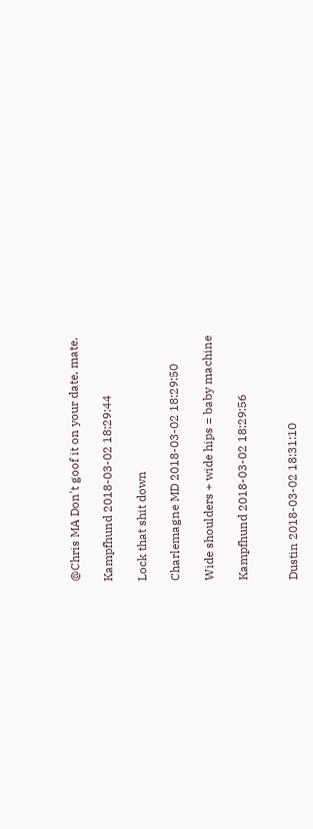@Chris MA Don't goof it on your date, mate.

Kampfhund 2018-03-02 18:29:44

Lock that shit down

Charlemagne MD 2018-03-02 18:29:50

Wide shoulders + wide hips = baby machine

Kampfhund 2018-03-02 18:29:56


Dustin 2018-03-02 18:31:10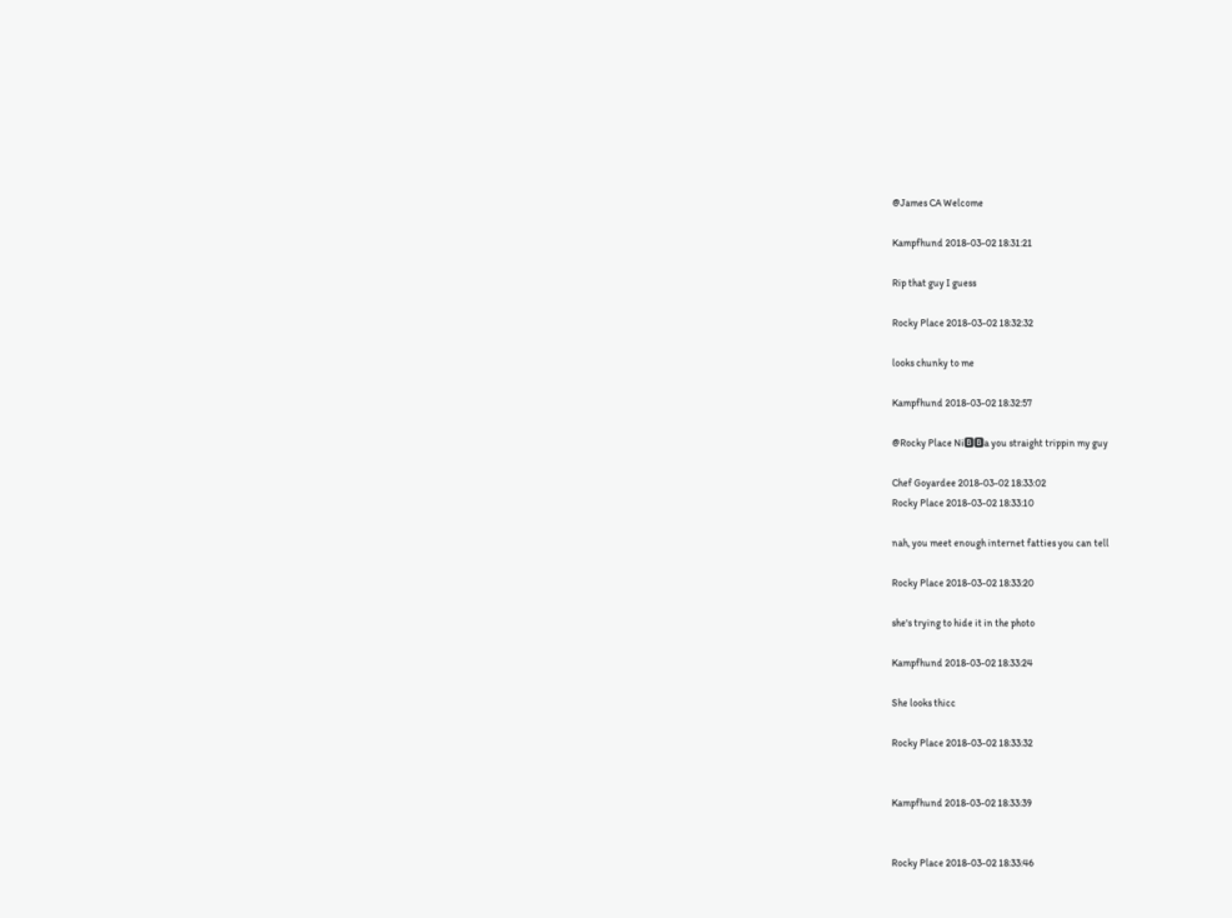@James CA Welcome

Kampfhund 2018-03-02 18:31:21

Rip that guy I guess

Rocky Place 2018-03-02 18:32:32

looks chunky to me

Kampfhund 2018-03-02 18:32:57

@Rocky Place Ni🅱🅱a you straight trippin my guy

Chef Goyardee 2018-03-02 18:33:02
Rocky Place 2018-03-02 18:33:10

nah, you meet enough internet fatties you can tell

Rocky Place 2018-03-02 18:33:20

she's trying to hide it in the photo

Kampfhund 2018-03-02 18:33:24

She looks thicc

Rocky Place 2018-03-02 18:33:32


Kampfhund 2018-03-02 18:33:39


Rocky Place 2018-03-02 18:33:46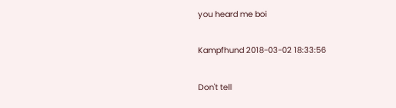you heard me boi

Kampfhund 2018-03-02 18:33:56

Don't tell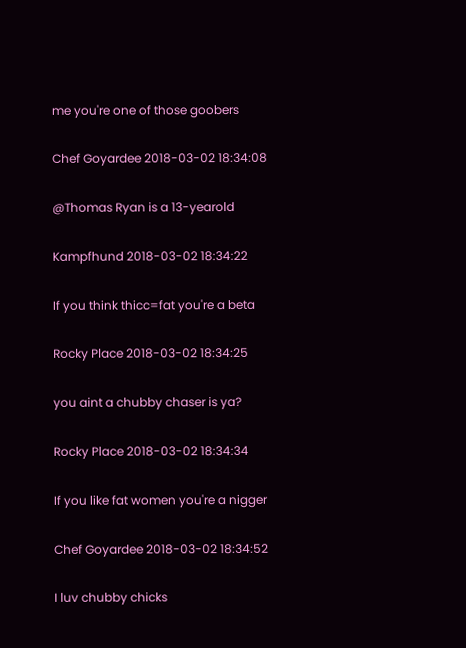me you're one of those goobers

Chef Goyardee 2018-03-02 18:34:08

@Thomas Ryan is a 13-yearold

Kampfhund 2018-03-02 18:34:22

If you think thicc=fat you're a beta

Rocky Place 2018-03-02 18:34:25

you aint a chubby chaser is ya?

Rocky Place 2018-03-02 18:34:34

If you like fat women you're a nigger

Chef Goyardee 2018-03-02 18:34:52

I luv chubby chicks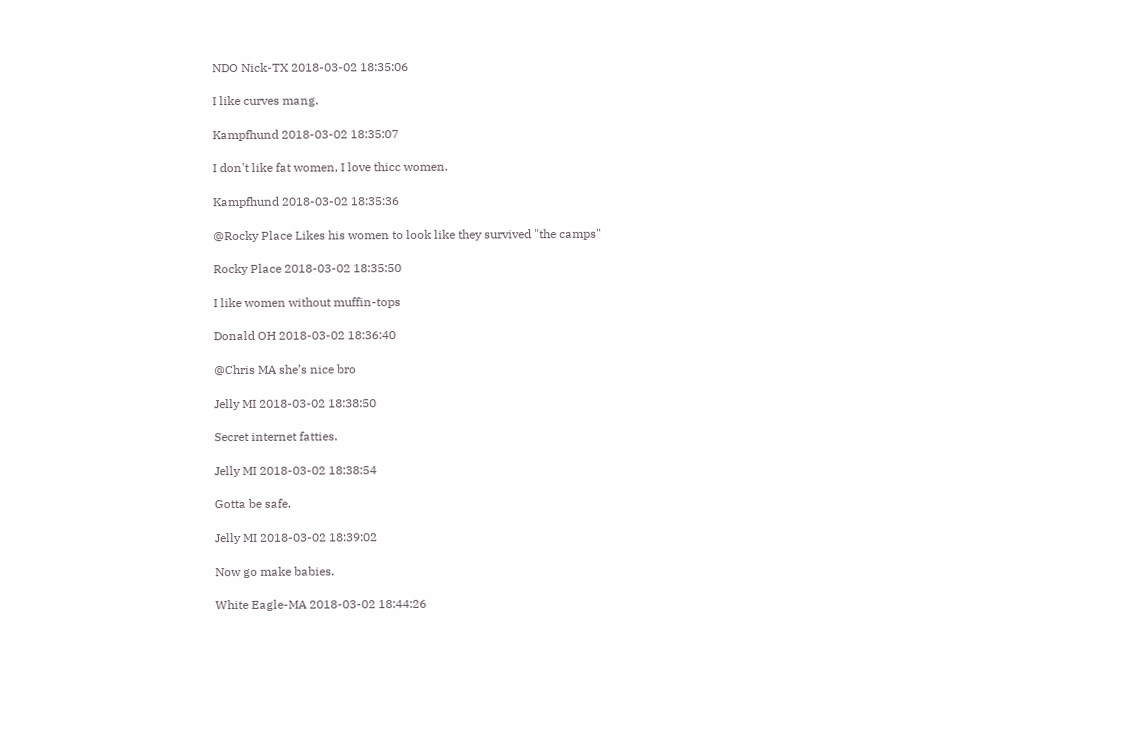NDO Nick-TX 2018-03-02 18:35:06

I like curves mang.

Kampfhund 2018-03-02 18:35:07

I don't like fat women, I love thicc women.

Kampfhund 2018-03-02 18:35:36

@Rocky Place Likes his women to look like they survived "the camps"

Rocky Place 2018-03-02 18:35:50

I like women without muffin-tops

Donald OH 2018-03-02 18:36:40

@Chris MA she’s nice bro

Jelly MI 2018-03-02 18:38:50

Secret internet fatties.

Jelly MI 2018-03-02 18:38:54

Gotta be safe.

Jelly MI 2018-03-02 18:39:02

Now go make babies.

White Eagle-MA 2018-03-02 18:44:26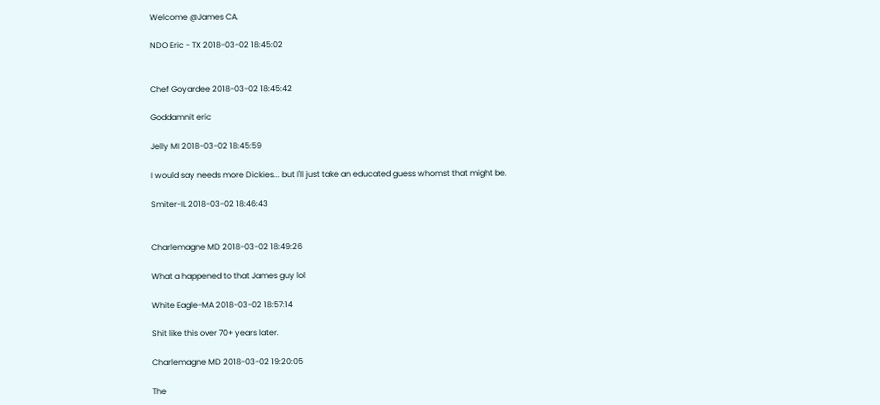Welcome @James CA.

NDO Eric - TX 2018-03-02 18:45:02


Chef Goyardee 2018-03-02 18:45:42

Goddamnit eric

Jelly MI 2018-03-02 18:45:59

I would say needs more Dickies... but I'll just take an educated guess whomst that might be.

Smiter-IL 2018-03-02 18:46:43


Charlemagne MD 2018-03-02 18:49:26

What a happened to that James guy lol

White Eagle-MA 2018-03-02 18:57:14

Shit like this over 70+ years later.

Charlemagne MD 2018-03-02 19:20:05

The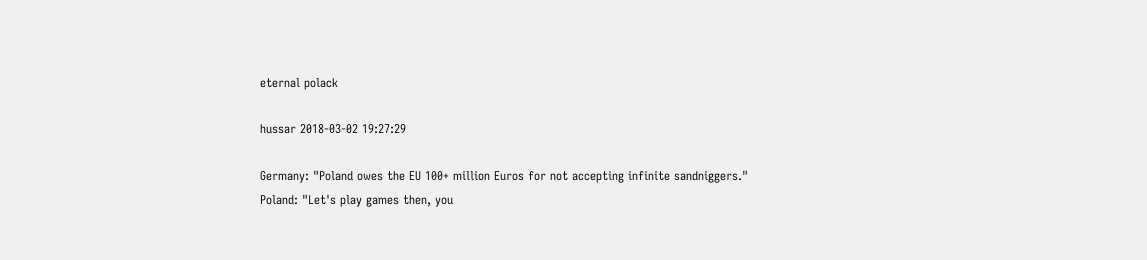eternal polack

hussar 2018-03-02 19:27:29

Germany: "Poland owes the EU 100+ million Euros for not accepting infinite sandniggers."
Poland: "Let's play games then, you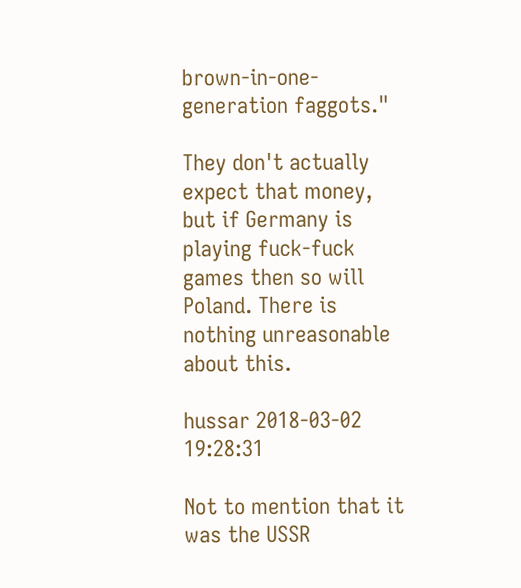brown-in-one-generation faggots."

They don't actually expect that money, but if Germany is playing fuck-fuck games then so will Poland. There is nothing unreasonable about this.

hussar 2018-03-02 19:28:31

Not to mention that it was the USSR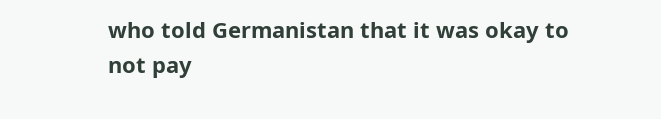who told Germanistan that it was okay to not pay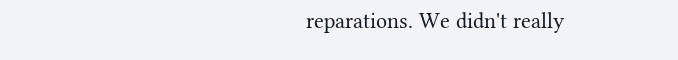reparations. We didn't really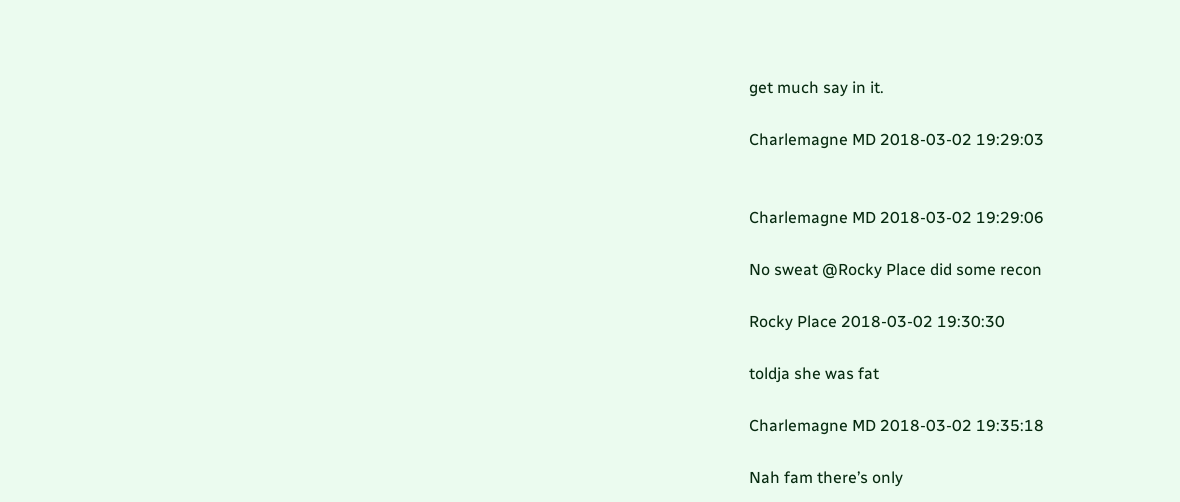get much say in it.

Charlemagne MD 2018-03-02 19:29:03


Charlemagne MD 2018-03-02 19:29:06

No sweat @Rocky Place did some recon

Rocky Place 2018-03-02 19:30:30

toldja she was fat

Charlemagne MD 2018-03-02 19:35:18

Nah fam there’s only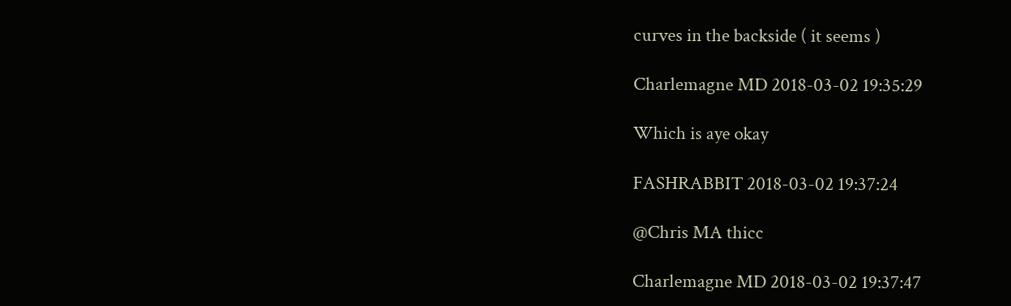curves in the backside ( it seems )

Charlemagne MD 2018-03-02 19:35:29

Which is aye okay

FASHRABBIT 2018-03-02 19:37:24

@Chris MA thicc

Charlemagne MD 2018-03-02 19:37:47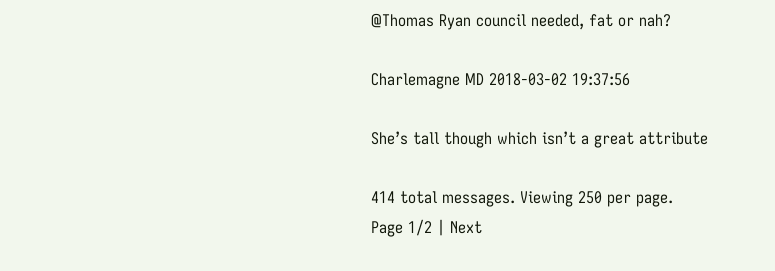@Thomas Ryan council needed, fat or nah?

Charlemagne MD 2018-03-02 19:37:56

She’s tall though which isn’t a great attribute

414 total messages. Viewing 250 per page.
Page 1/2 | Next